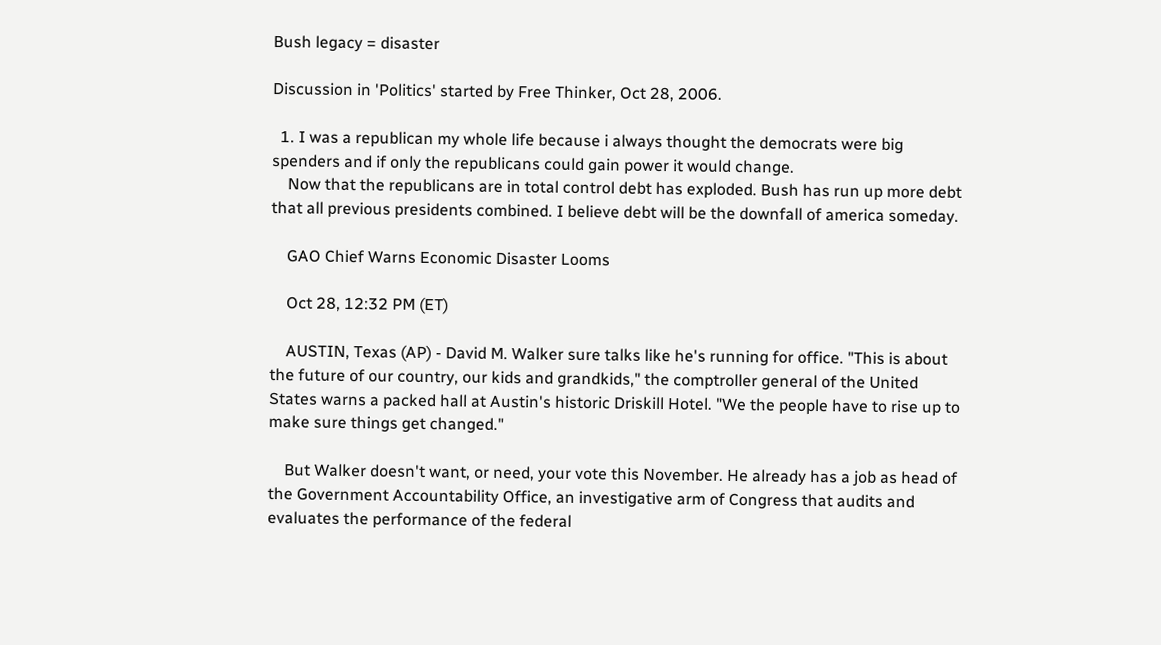Bush legacy = disaster

Discussion in 'Politics' started by Free Thinker, Oct 28, 2006.

  1. I was a republican my whole life because i always thought the democrats were big spenders and if only the republicans could gain power it would change.
    Now that the republicans are in total control debt has exploded. Bush has run up more debt that all previous presidents combined. I believe debt will be the downfall of america someday.

    GAO Chief Warns Economic Disaster Looms

    Oct 28, 12:32 PM (ET)

    AUSTIN, Texas (AP) - David M. Walker sure talks like he's running for office. "This is about the future of our country, our kids and grandkids," the comptroller general of the United States warns a packed hall at Austin's historic Driskill Hotel. "We the people have to rise up to make sure things get changed."

    But Walker doesn't want, or need, your vote this November. He already has a job as head of the Government Accountability Office, an investigative arm of Congress that audits and evaluates the performance of the federal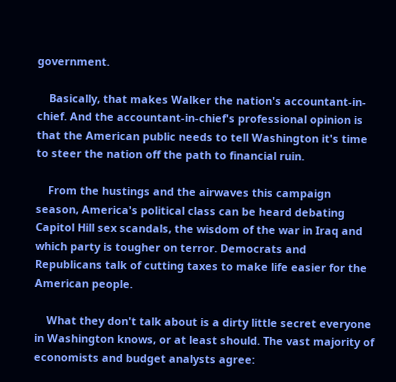government.

    Basically, that makes Walker the nation's accountant-in-chief. And the accountant-in-chief's professional opinion is that the American public needs to tell Washington it's time to steer the nation off the path to financial ruin.

    From the hustings and the airwaves this campaign season, America's political class can be heard debating Capitol Hill sex scandals, the wisdom of the war in Iraq and which party is tougher on terror. Democrats and Republicans talk of cutting taxes to make life easier for the American people.

    What they don't talk about is a dirty little secret everyone in Washington knows, or at least should. The vast majority of economists and budget analysts agree: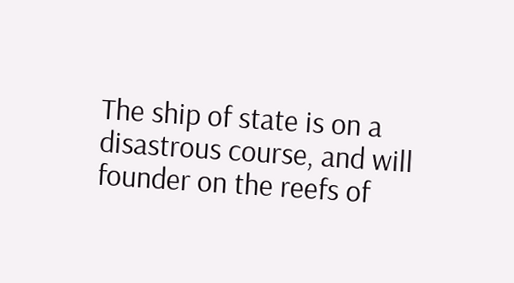The ship of state is on a disastrous course, and will founder on the reefs of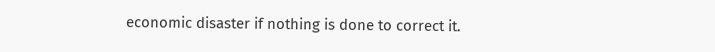economic disaster if nothing is done to correct it.